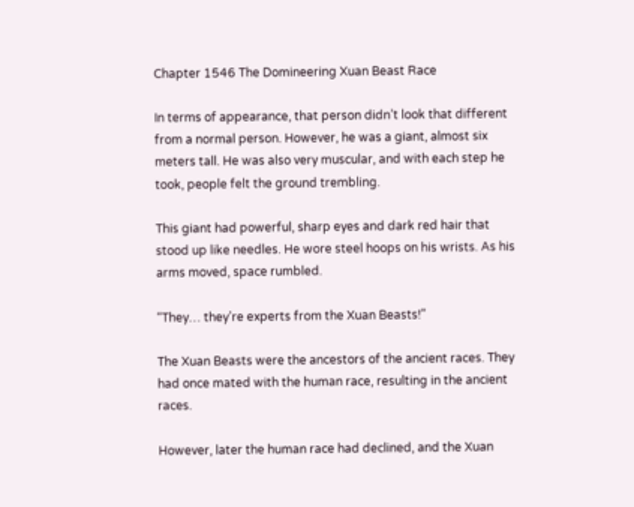Chapter 1546 The Domineering Xuan Beast Race

In terms of appearance, that person didn’t look that different from a normal person. However, he was a giant, almost six meters tall. He was also very muscular, and with each step he took, people felt the ground trembling.

This giant had powerful, sharp eyes and dark red hair that stood up like needles. He wore steel hoops on his wrists. As his arms moved, space rumbled.

“They… they’re experts from the Xuan Beasts!”

The Xuan Beasts were the ancestors of the ancient races. They had once mated with the human race, resulting in the ancient races.

However, later the human race had declined, and the Xuan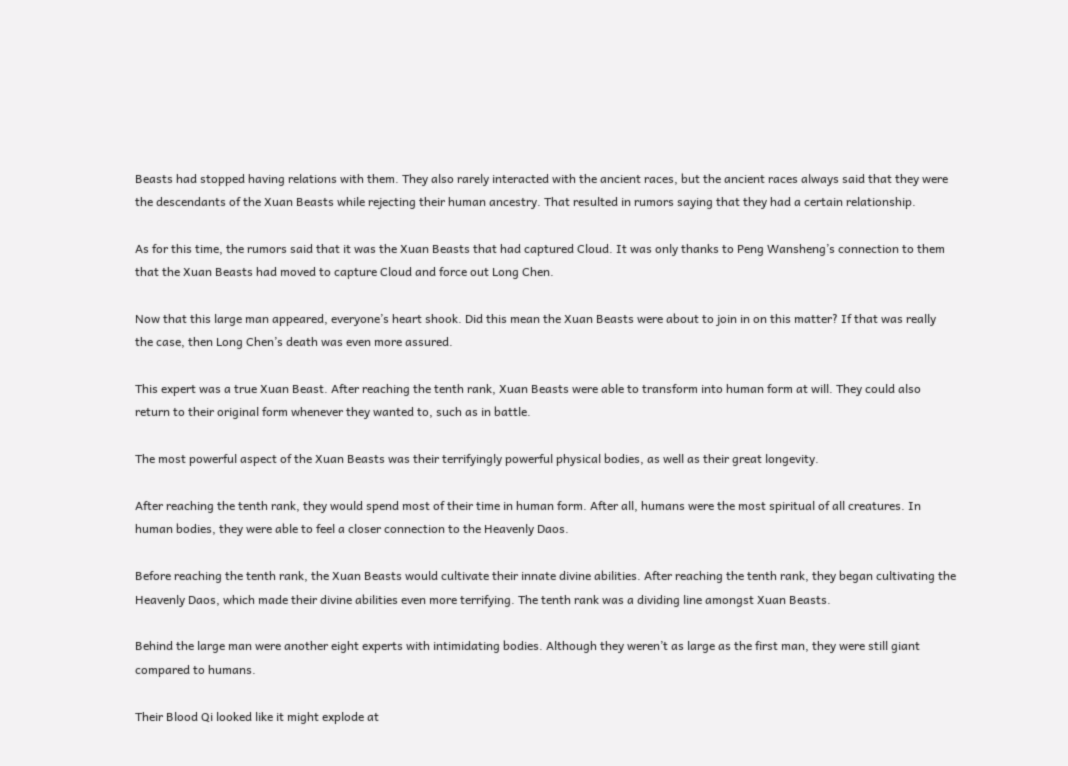Beasts had stopped having relations with them. They also rarely interacted with the ancient races, but the ancient races always said that they were the descendants of the Xuan Beasts while rejecting their human ancestry. That resulted in rumors saying that they had a certain relationship.

As for this time, the rumors said that it was the Xuan Beasts that had captured Cloud. It was only thanks to Peng Wansheng’s connection to them that the Xuan Beasts had moved to capture Cloud and force out Long Chen.

Now that this large man appeared, everyone’s heart shook. Did this mean the Xuan Beasts were about to join in on this matter? If that was really the case, then Long Chen’s death was even more assured.

This expert was a true Xuan Beast. After reaching the tenth rank, Xuan Beasts were able to transform into human form at will. They could also return to their original form whenever they wanted to, such as in battle.

The most powerful aspect of the Xuan Beasts was their terrifyingly powerful physical bodies, as well as their great longevity.

After reaching the tenth rank, they would spend most of their time in human form. After all, humans were the most spiritual of all creatures. In human bodies, they were able to feel a closer connection to the Heavenly Daos.

Before reaching the tenth rank, the Xuan Beasts would cultivate their innate divine abilities. After reaching the tenth rank, they began cultivating the Heavenly Daos, which made their divine abilities even more terrifying. The tenth rank was a dividing line amongst Xuan Beasts.

Behind the large man were another eight experts with intimidating bodies. Although they weren’t as large as the first man, they were still giant compared to humans.

Their Blood Qi looked like it might explode at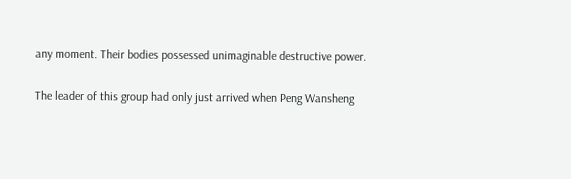any moment. Their bodies possessed unimaginable destructive power.

The leader of this group had only just arrived when Peng Wansheng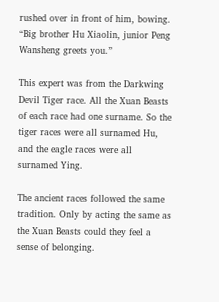rushed over in front of him, bowing. “Big brother Hu Xiaolin, junior Peng Wansheng greets you.”

This expert was from the Darkwing Devil Tiger race. All the Xuan Beasts of each race had one surname. So the tiger races were all surnamed Hu, and the eagle races were all surnamed Ying.

The ancient races followed the same tradition. Only by acting the same as the Xuan Beasts could they feel a sense of belonging.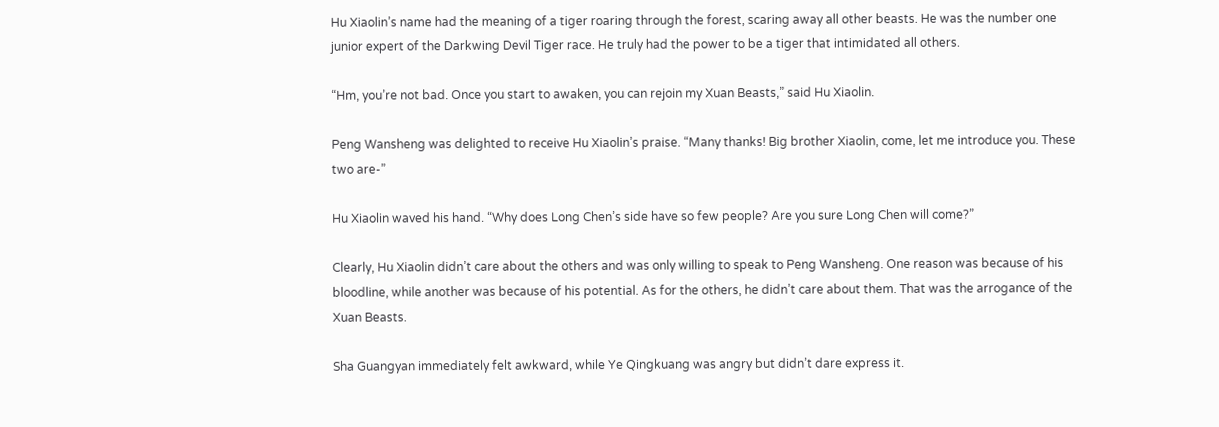Hu Xiaolin’s name had the meaning of a tiger roaring through the forest, scaring away all other beasts. He was the number one junior expert of the Darkwing Devil Tiger race. He truly had the power to be a tiger that intimidated all others.

“Hm, you’re not bad. Once you start to awaken, you can rejoin my Xuan Beasts,” said Hu Xiaolin.

Peng Wansheng was delighted to receive Hu Xiaolin’s praise. “Many thanks! Big brother Xiaolin, come, let me introduce you. These two are-”

Hu Xiaolin waved his hand. “Why does Long Chen’s side have so few people? Are you sure Long Chen will come?”

Clearly, Hu Xiaolin didn’t care about the others and was only willing to speak to Peng Wansheng. One reason was because of his bloodline, while another was because of his potential. As for the others, he didn’t care about them. That was the arrogance of the Xuan Beasts.

Sha Guangyan immediately felt awkward, while Ye Qingkuang was angry but didn’t dare express it.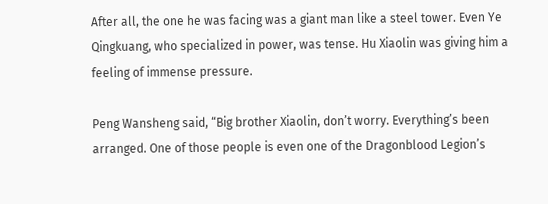After all, the one he was facing was a giant man like a steel tower. Even Ye Qingkuang, who specialized in power, was tense. Hu Xiaolin was giving him a feeling of immense pressure.

Peng Wansheng said, “Big brother Xiaolin, don’t worry. Everything’s been arranged. One of those people is even one of the Dragonblood Legion’s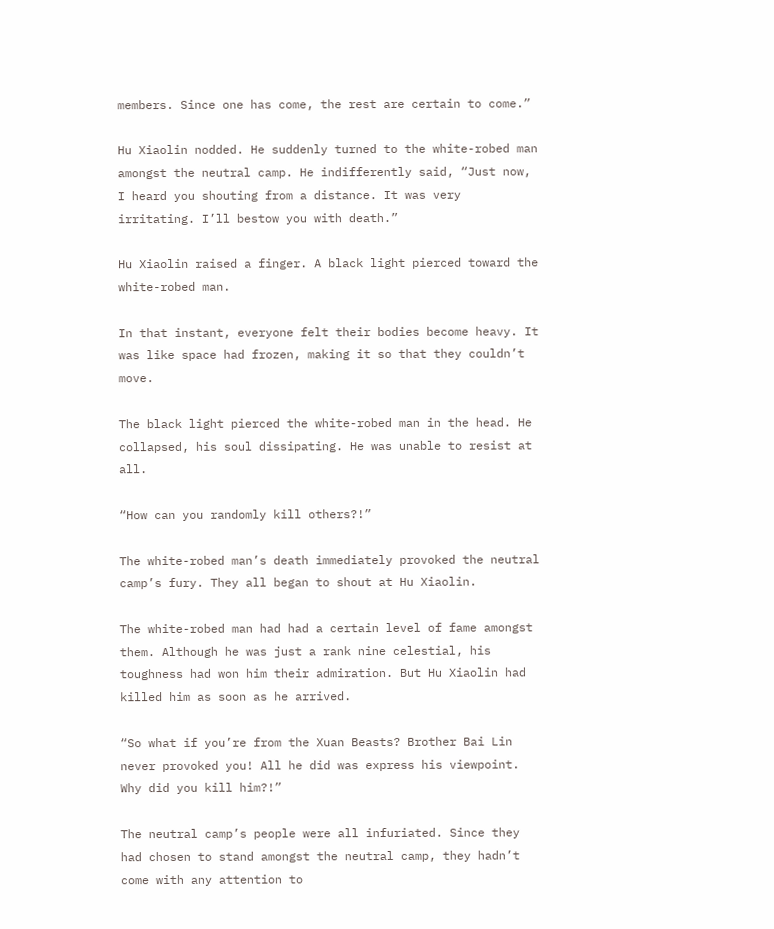members. Since one has come, the rest are certain to come.”

Hu Xiaolin nodded. He suddenly turned to the white-robed man amongst the neutral camp. He indifferently said, “Just now, I heard you shouting from a distance. It was very irritating. I’ll bestow you with death.”

Hu Xiaolin raised a finger. A black light pierced toward the white-robed man.

In that instant, everyone felt their bodies become heavy. It was like space had frozen, making it so that they couldn’t move.

The black light pierced the white-robed man in the head. He collapsed, his soul dissipating. He was unable to resist at all.

“How can you randomly kill others?!”

The white-robed man’s death immediately provoked the neutral camp’s fury. They all began to shout at Hu Xiaolin.

The white-robed man had had a certain level of fame amongst them. Although he was just a rank nine celestial, his toughness had won him their admiration. But Hu Xiaolin had killed him as soon as he arrived.

“So what if you’re from the Xuan Beasts? Brother Bai Lin never provoked you! All he did was express his viewpoint. Why did you kill him?!”

The neutral camp’s people were all infuriated. Since they had chosen to stand amongst the neutral camp, they hadn’t come with any attention to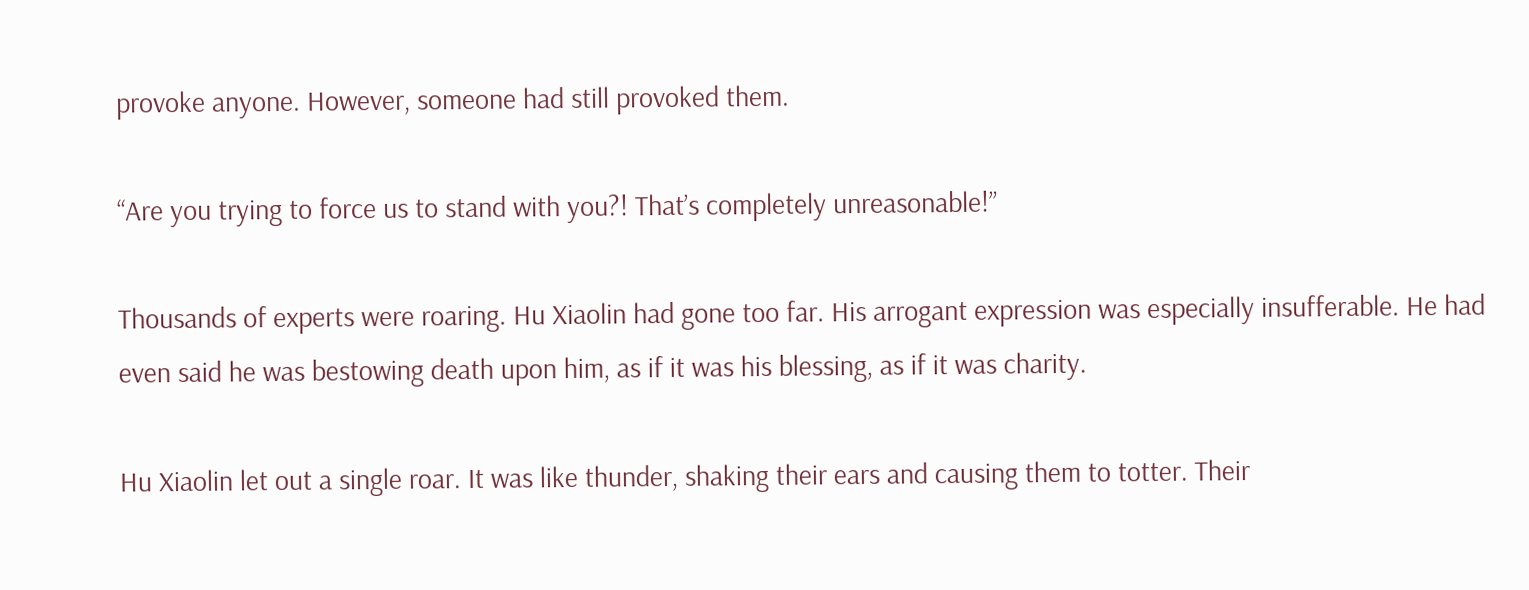provoke anyone. However, someone had still provoked them.

“Are you trying to force us to stand with you?! That’s completely unreasonable!”

Thousands of experts were roaring. Hu Xiaolin had gone too far. His arrogant expression was especially insufferable. He had even said he was bestowing death upon him, as if it was his blessing, as if it was charity.

Hu Xiaolin let out a single roar. It was like thunder, shaking their ears and causing them to totter. Their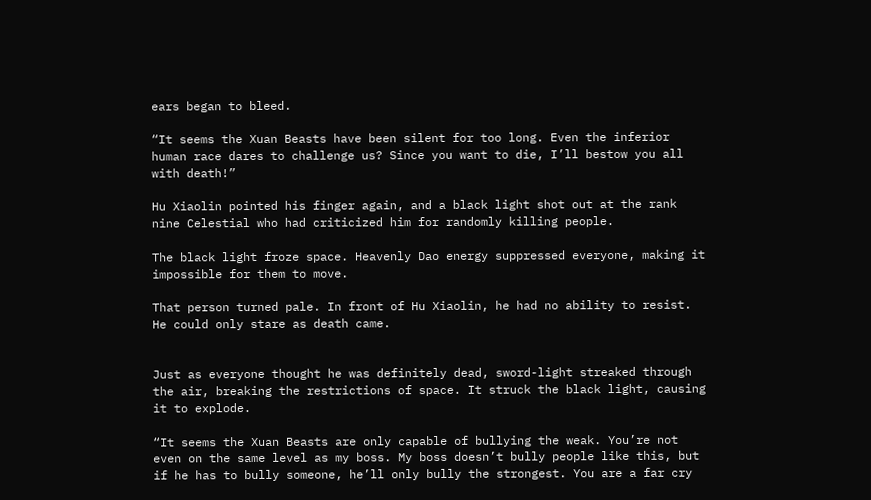ears began to bleed.

“It seems the Xuan Beasts have been silent for too long. Even the inferior human race dares to challenge us? Since you want to die, I’ll bestow you all with death!”

Hu Xiaolin pointed his finger again, and a black light shot out at the rank nine Celestial who had criticized him for randomly killing people.

The black light froze space. Heavenly Dao energy suppressed everyone, making it impossible for them to move.

That person turned pale. In front of Hu Xiaolin, he had no ability to resist. He could only stare as death came.


Just as everyone thought he was definitely dead, sword-light streaked through the air, breaking the restrictions of space. It struck the black light, causing it to explode.

“It seems the Xuan Beasts are only capable of bullying the weak. You’re not even on the same level as my boss. My boss doesn’t bully people like this, but if he has to bully someone, he’ll only bully the strongest. You are a far cry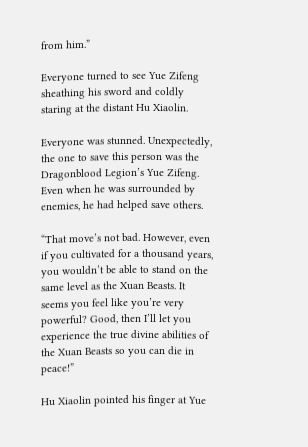from him.”

Everyone turned to see Yue Zifeng sheathing his sword and coldly staring at the distant Hu Xiaolin.

Everyone was stunned. Unexpectedly, the one to save this person was the Dragonblood Legion’s Yue Zifeng. Even when he was surrounded by enemies, he had helped save others.

“That move’s not bad. However, even if you cultivated for a thousand years, you wouldn’t be able to stand on the same level as the Xuan Beasts. It seems you feel like you’re very powerful? Good, then I’ll let you experience the true divine abilities of the Xuan Beasts so you can die in peace!”

Hu Xiaolin pointed his finger at Yue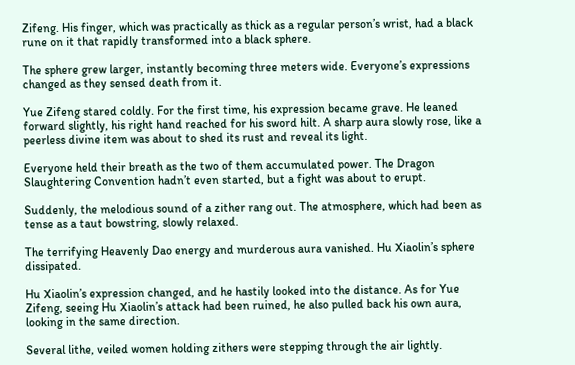Zifeng. His finger, which was practically as thick as a regular person’s wrist, had a black rune on it that rapidly transformed into a black sphere.

The sphere grew larger, instantly becoming three meters wide. Everyone’s expressions changed as they sensed death from it.

Yue Zifeng stared coldly. For the first time, his expression became grave. He leaned forward slightly, his right hand reached for his sword hilt. A sharp aura slowly rose, like a peerless divine item was about to shed its rust and reveal its light.

Everyone held their breath as the two of them accumulated power. The Dragon Slaughtering Convention hadn’t even started, but a fight was about to erupt.

Suddenly, the melodious sound of a zither rang out. The atmosphere, which had been as tense as a taut bowstring, slowly relaxed.

The terrifying Heavenly Dao energy and murderous aura vanished. Hu Xiaolin’s sphere dissipated.

Hu Xiaolin’s expression changed, and he hastily looked into the distance. As for Yue Zifeng, seeing Hu Xiaolin’s attack had been ruined, he also pulled back his own aura, looking in the same direction.

Several lithe, veiled women holding zithers were stepping through the air lightly.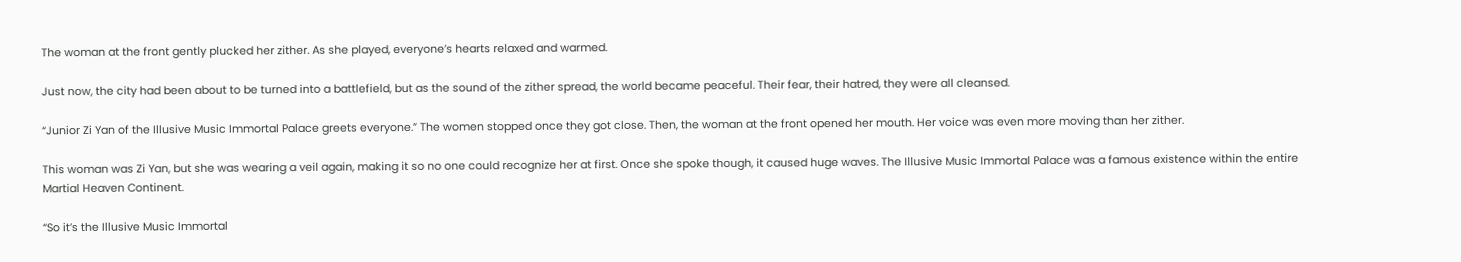The woman at the front gently plucked her zither. As she played, everyone’s hearts relaxed and warmed.

Just now, the city had been about to be turned into a battlefield, but as the sound of the zither spread, the world became peaceful. Their fear, their hatred, they were all cleansed.

“Junior Zi Yan of the Illusive Music Immortal Palace greets everyone.” The women stopped once they got close. Then, the woman at the front opened her mouth. Her voice was even more moving than her zither.

This woman was Zi Yan, but she was wearing a veil again, making it so no one could recognize her at first. Once she spoke though, it caused huge waves. The Illusive Music Immortal Palace was a famous existence within the entire Martial Heaven Continent.

“So it’s the Illusive Music Immortal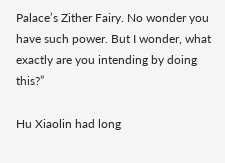Palace’s Zither Fairy. No wonder you have such power. But I wonder, what exactly are you intending by doing this?”

Hu Xiaolin had long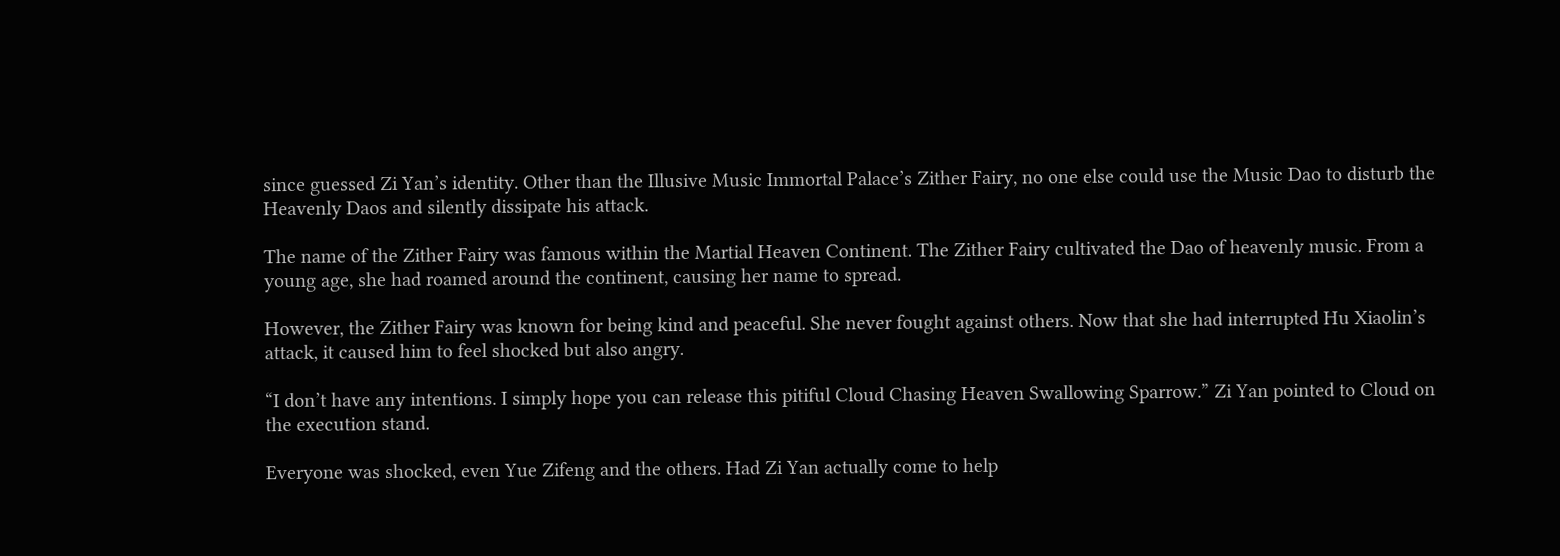since guessed Zi Yan’s identity. Other than the Illusive Music Immortal Palace’s Zither Fairy, no one else could use the Music Dao to disturb the Heavenly Daos and silently dissipate his attack.

The name of the Zither Fairy was famous within the Martial Heaven Continent. The Zither Fairy cultivated the Dao of heavenly music. From a young age, she had roamed around the continent, causing her name to spread.

However, the Zither Fairy was known for being kind and peaceful. She never fought against others. Now that she had interrupted Hu Xiaolin’s attack, it caused him to feel shocked but also angry.

“I don’t have any intentions. I simply hope you can release this pitiful Cloud Chasing Heaven Swallowing Sparrow.” Zi Yan pointed to Cloud on the execution stand.

Everyone was shocked, even Yue Zifeng and the others. Had Zi Yan actually come to help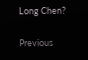Long Chen?

Previous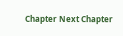Chapter Next Chapter